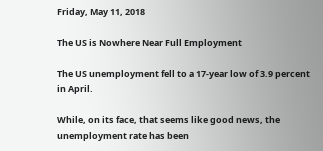Friday, May 11, 2018

The US is Nowhere Near Full Employment

The US unemployment fell to a 17-year low of 3.9 percent in April.

While, on its face, that seems like good news, the unemployment rate has been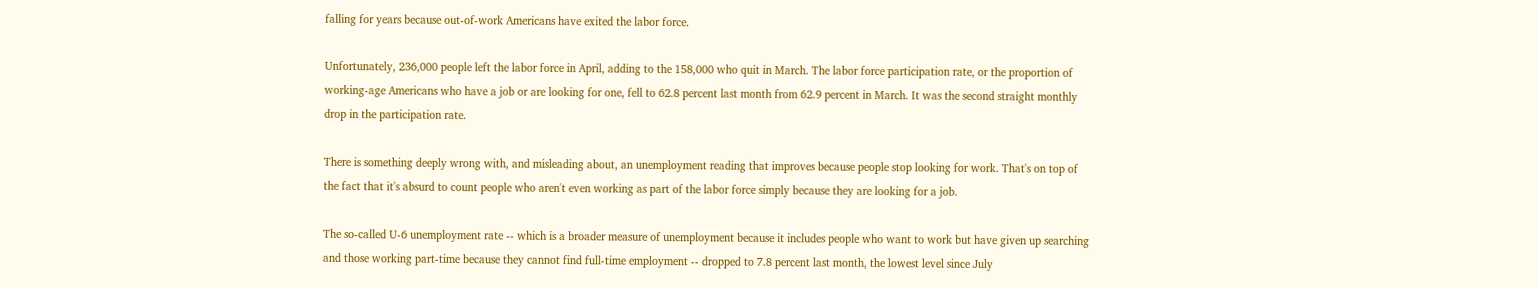falling for years because out-of-work Americans have exited the labor force.

Unfortunately, 236,000 people left the labor force in April, adding to the 158,000 who quit in March. The labor force participation rate, or the proportion of working-age Americans who have a job or are looking for one, fell to 62.8 percent last month from 62.9 percent in March. It was the second straight monthly drop in the participation rate.

There is something deeply wrong with, and misleading about, an unemployment reading that improves because people stop looking for work. That's on top of the fact that it's absurd to count people who aren't even working as part of the labor force simply because they are looking for a job.

The so-called U-6 unemployment rate -- which is a broader measure of unemployment because it includes people who want to work but have given up searching and those working part-time because they cannot find full-time employment -- dropped to 7.8 percent last month, the lowest level since July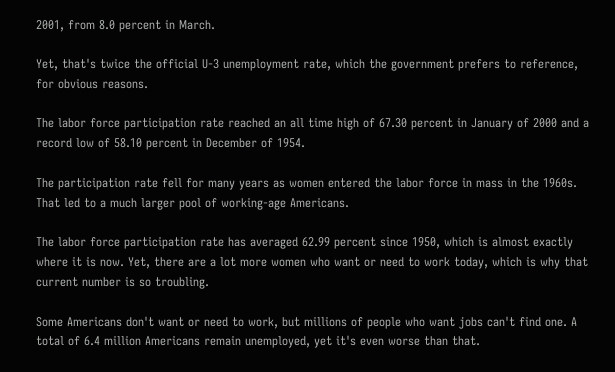2001, from 8.0 percent in March.

Yet, that's twice the official U-3 unemployment rate, which the government prefers to reference, for obvious reasons.

The labor force participation rate reached an all time high of 67.30 percent in January of 2000 and a record low of 58.10 percent in December of 1954.

The participation rate fell for many years as women entered the labor force in mass in the 1960s. That led to a much larger pool of working-age Americans.

The labor force participation rate has averaged 62.99 percent since 1950, which is almost exactly where it is now. Yet, there are a lot more women who want or need to work today, which is why that current number is so troubling.

Some Americans don't want or need to work, but millions of people who want jobs can't find one. A total of 6.4 million Americans remain unemployed, yet it's even worse than that.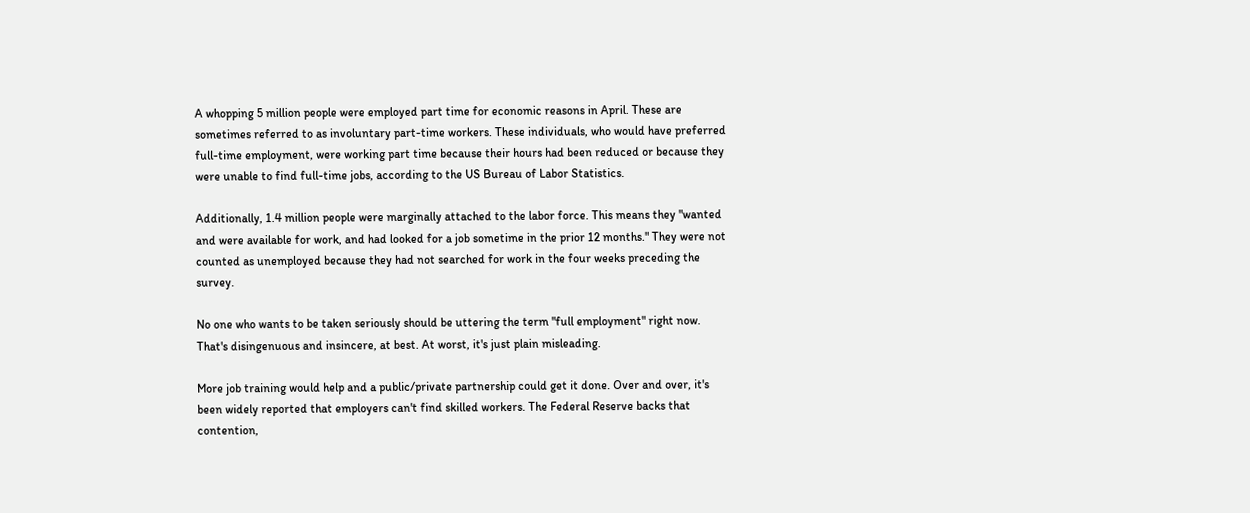A whopping 5 million people were employed part time for economic reasons in April. These are sometimes referred to as involuntary part-time workers. These individuals, who would have preferred full-time employment, were working part time because their hours had been reduced or because they were unable to find full-time jobs, according to the US Bureau of Labor Statistics.

Additionally, 1.4 million people were marginally attached to the labor force. This means they "wanted and were available for work, and had looked for a job sometime in the prior 12 months." They were not counted as unemployed because they had not searched for work in the four weeks preceding the survey.

No one who wants to be taken seriously should be uttering the term "full employment" right now. That's disingenuous and insincere, at best. At worst, it's just plain misleading.

More job training would help and a public/private partnership could get it done. Over and over, it's been widely reported that employers can't find skilled workers. The Federal Reserve backs that contention,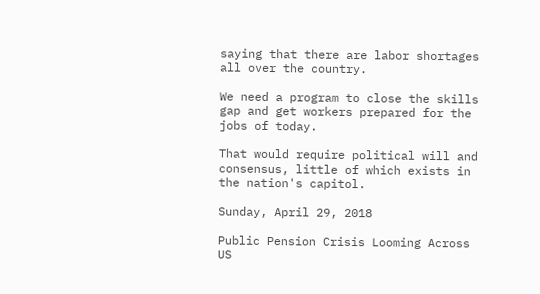saying that there are labor shortages all over the country.

We need a program to close the skills gap and get workers prepared for the jobs of today.

That would require political will and consensus, little of which exists in the nation's capitol.

Sunday, April 29, 2018

Public Pension Crisis Looming Across US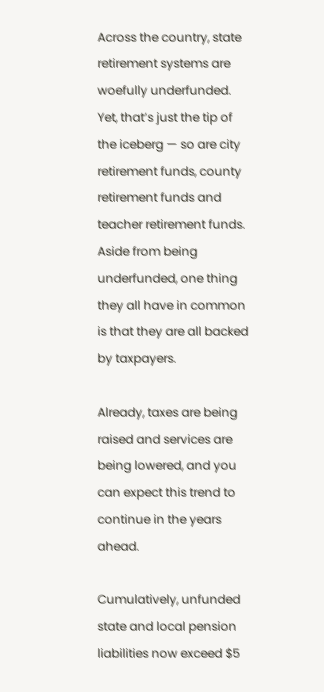Across the country, state retirement systems are woefully underfunded. Yet, that’s just the tip of the iceberg — so are city retirement funds, county retirement funds and teacher retirement funds. Aside from being underfunded, one thing they all have in common is that they are all backed by taxpayers.

Already, taxes are being raised and services are being lowered, and you can expect this trend to continue in the years ahead.

Cumulatively, unfunded state and local pension liabilities now exceed $5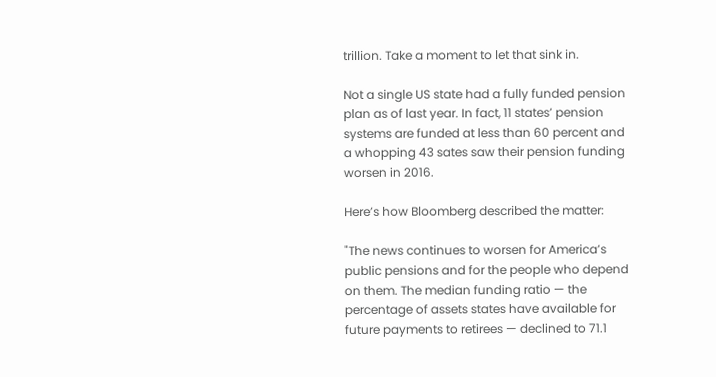trillion. Take a moment to let that sink in.

Not a single US state had a fully funded pension plan as of last year. In fact, 11 states’ pension systems are funded at less than 60 percent and a whopping 43 sates saw their pension funding worsen in 2016.

Here’s how Bloomberg described the matter:

"The news continues to worsen for America’s public pensions and for the people who depend on them. The median funding ratio — the percentage of assets states have available for future payments to retirees — declined to 71.1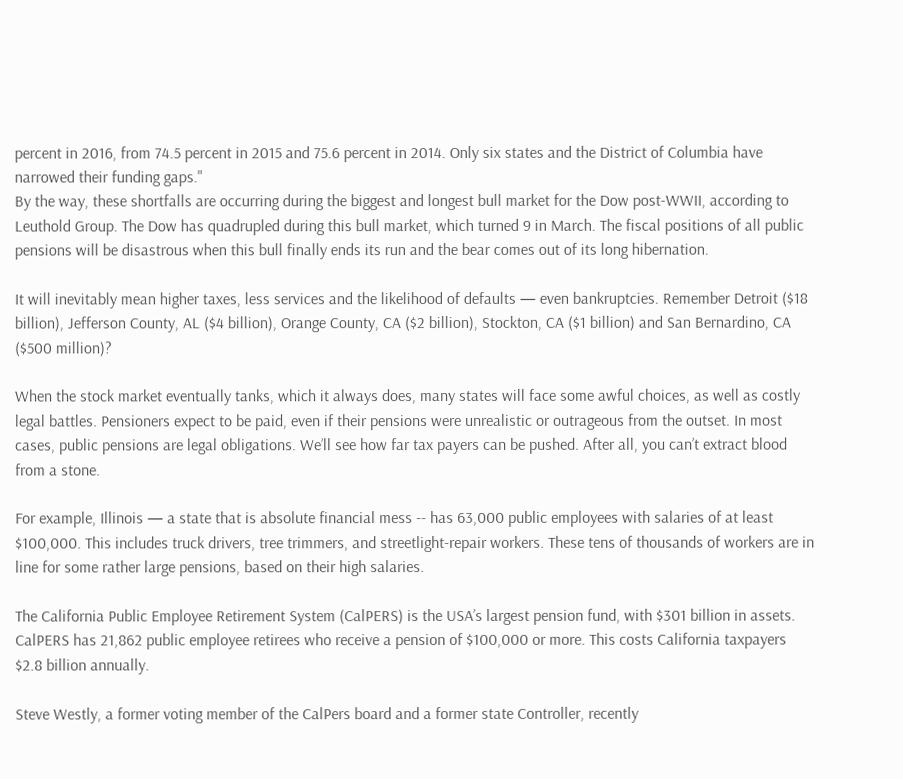percent in 2016, from 74.5 percent in 2015 and 75.6 percent in 2014. Only six states and the District of Columbia have narrowed their funding gaps."
By the way, these shortfalls are occurring during the biggest and longest bull market for the Dow post-WWII, according to Leuthold Group. The Dow has quadrupled during this bull market, which turned 9 in March. The fiscal positions of all public pensions will be disastrous when this bull finally ends its run and the bear comes out of its long hibernation.

It will inevitably mean higher taxes, less services and the likelihood of defaults — even bankruptcies. Remember Detroit ($18 billion), Jefferson County, AL ($4 billion), Orange County, CA ($2 billion), Stockton, CA ($1 billion) and San Bernardino, CA ($500 million)?

When the stock market eventually tanks, which it always does, many states will face some awful choices, as well as costly legal battles. Pensioners expect to be paid, even if their pensions were unrealistic or outrageous from the outset. In most cases, public pensions are legal obligations. We’ll see how far tax payers can be pushed. After all, you can’t extract blood from a stone.

For example, Illinois — a state that is absolute financial mess -- has 63,000 public employees with salaries of at least $100,000. This includes truck drivers, tree trimmers, and streetlight-repair workers. These tens of thousands of workers are in line for some rather large pensions, based on their high salaries.

The California Public Employee Retirement System (CalPERS) is the USA’s largest pension fund, with $301 billion in assets. CalPERS has 21,862 public employee retirees who receive a pension of $100,000 or more. This costs California taxpayers $2.8 billion annually.

Steve Westly, a former voting member of the CalPers board and a former state Controller, recently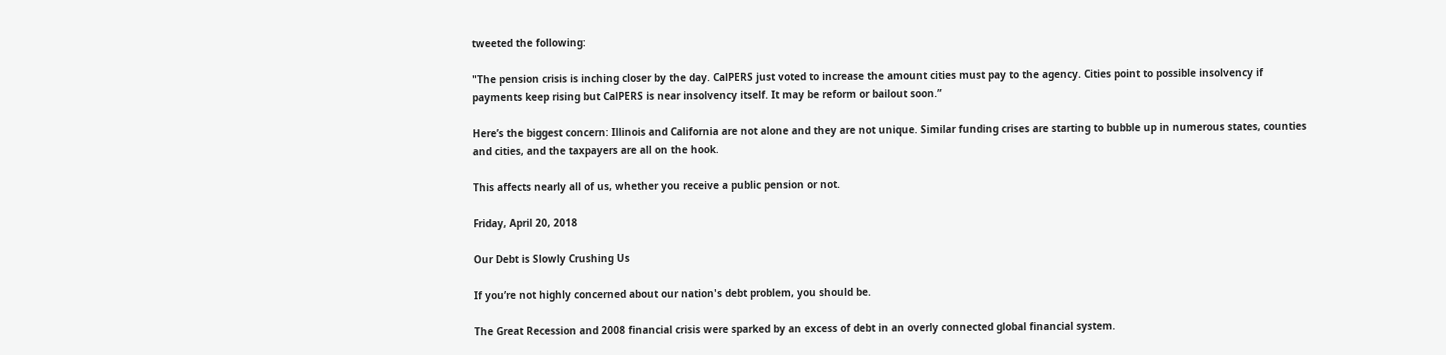tweeted the following:

"The pension crisis is inching closer by the day. CalPERS just voted to increase the amount cities must pay to the agency. Cities point to possible insolvency if payments keep rising but CalPERS is near insolvency itself. It may be reform or bailout soon.”

Here’s the biggest concern: Illinois and California are not alone and they are not unique. Similar funding crises are starting to bubble up in numerous states, counties and cities, and the taxpayers are all on the hook.

This affects nearly all of us, whether you receive a public pension or not.

Friday, April 20, 2018

Our Debt is Slowly Crushing Us

If you’re not highly concerned about our nation's debt problem, you should be.

The Great Recession and 2008 financial crisis were sparked by an excess of debt in an overly connected global financial system.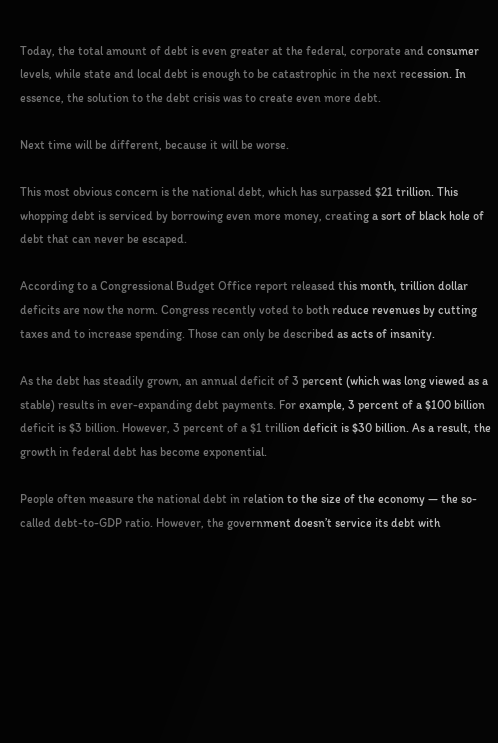Today, the total amount of debt is even greater at the federal, corporate and consumer levels, while state and local debt is enough to be catastrophic in the next recession. In essence, the solution to the debt crisis was to create even more debt.

Next time will be different, because it will be worse.

This most obvious concern is the national debt, which has surpassed $21 trillion. This whopping debt is serviced by borrowing even more money, creating a sort of black hole of debt that can never be escaped.

According to a Congressional Budget Office report released this month, trillion dollar deficits are now the norm. Congress recently voted to both reduce revenues by cutting taxes and to increase spending. Those can only be described as acts of insanity.

As the debt has steadily grown, an annual deficit of 3 percent (which was long viewed as a stable) results in ever-expanding debt payments. For example, 3 percent of a $100 billion deficit is $3 billion. However, 3 percent of a $1 trillion deficit is $30 billion. As a result, the growth in federal debt has become exponential.

People often measure the national debt in relation to the size of the economy — the so-called debt-to-GDP ratio. However, the government doesn’t service its debt with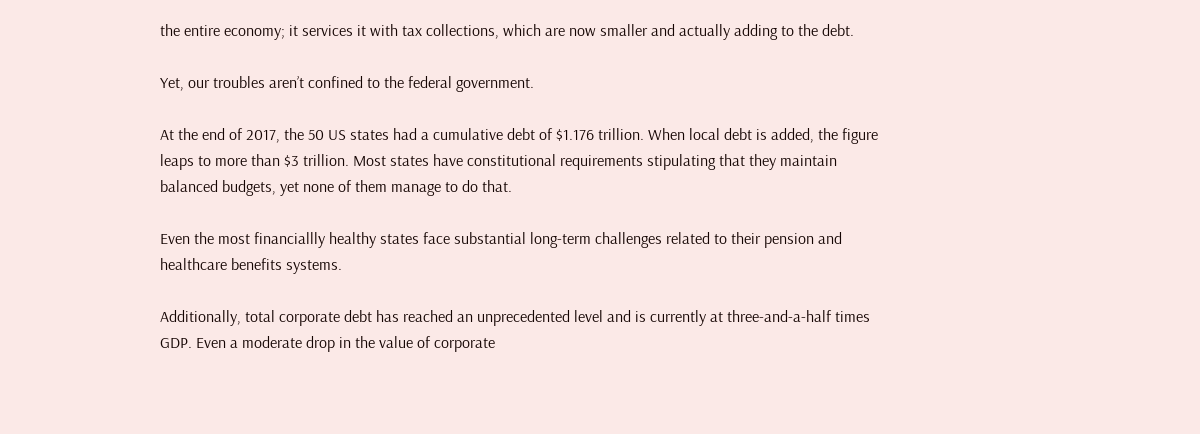the entire economy; it services it with tax collections, which are now smaller and actually adding to the debt.

Yet, our troubles aren’t confined to the federal government.

At the end of 2017, the 50 US states had a cumulative debt of $1.176 trillion. When local debt is added, the figure leaps to more than $3 trillion. Most states have constitutional requirements stipulating that they maintain balanced budgets, yet none of them manage to do that.

Even the most financiallly healthy states face substantial long-term challenges related to their pension and healthcare benefits systems.

Additionally, total corporate debt has reached an unprecedented level and is currently at three-and-a-half times GDP. Even a moderate drop in the value of corporate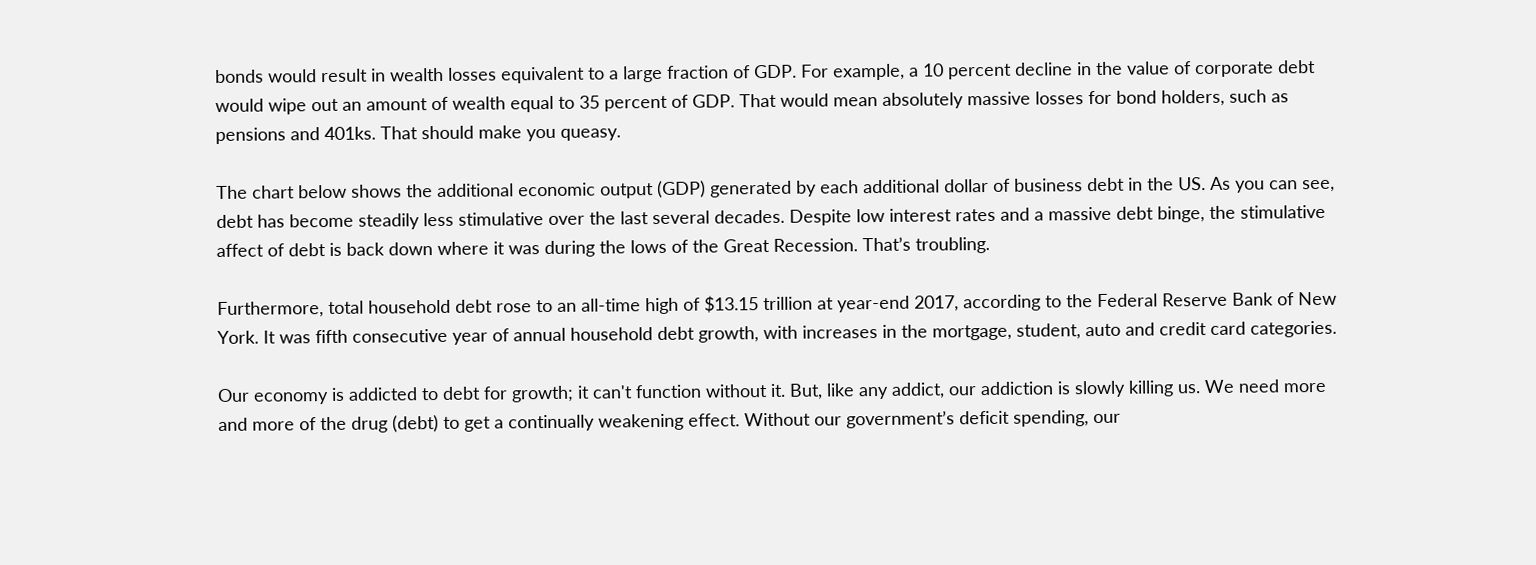bonds would result in wealth losses equivalent to a large fraction of GDP. For example, a 10 percent decline in the value of corporate debt would wipe out an amount of wealth equal to 35 percent of GDP. That would mean absolutely massive losses for bond holders, such as pensions and 401ks. That should make you queasy.

The chart below shows the additional economic output (GDP) generated by each additional dollar of business debt in the US. As you can see, debt has become steadily less stimulative over the last several decades. Despite low interest rates and a massive debt binge, the stimulative affect of debt is back down where it was during the lows of the Great Recession. That’s troubling.

Furthermore, total household debt rose to an all-time high of $13.15 trillion at year-end 2017, according to the Federal Reserve Bank of New York. It was fifth consecutive year of annual household debt growth, with increases in the mortgage, student, auto and credit card categories.

Our economy is addicted to debt for growth; it can't function without it. But, like any addict, our addiction is slowly killing us. We need more and more of the drug (debt) to get a continually weakening effect. Without our government’s deficit spending, our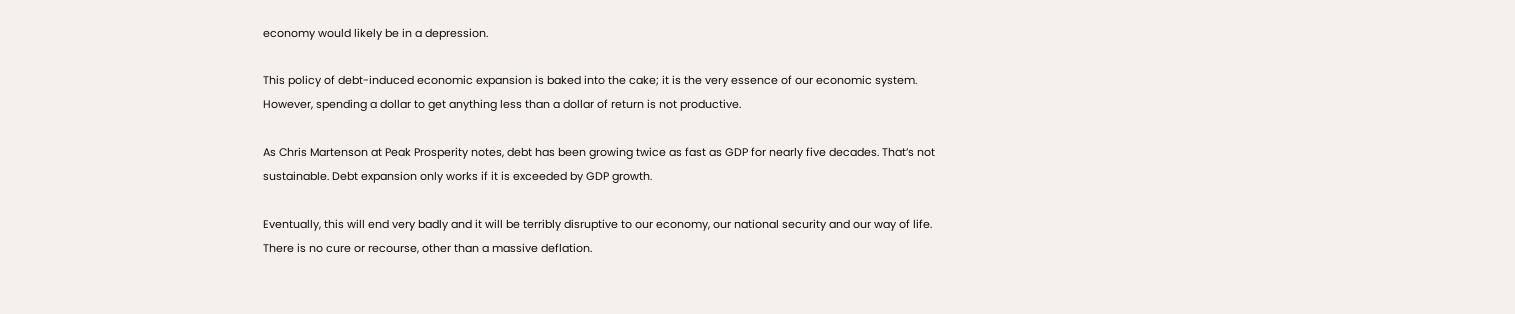economy would likely be in a depression.

This policy of debt-induced economic expansion is baked into the cake; it is the very essence of our economic system. However, spending a dollar to get anything less than a dollar of return is not productive.

As Chris Martenson at Peak Prosperity notes, debt has been growing twice as fast as GDP for nearly five decades. That’s not sustainable. Debt expansion only works if it is exceeded by GDP growth.

Eventually, this will end very badly and it will be terribly disruptive to our economy, our national security and our way of life. There is no cure or recourse, other than a massive deflation.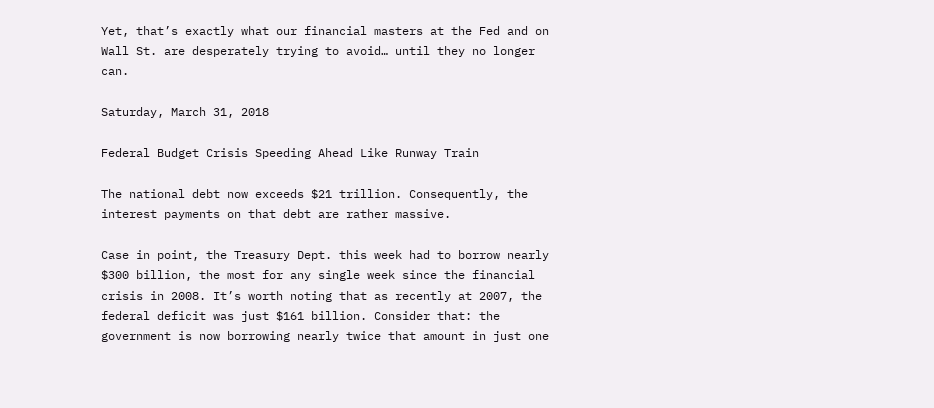Yet, that’s exactly what our financial masters at the Fed and on Wall St. are desperately trying to avoid… until they no longer can.

Saturday, March 31, 2018

Federal Budget Crisis Speeding Ahead Like Runway Train

The national debt now exceeds $21 trillion. Consequently, the interest payments on that debt are rather massive.

Case in point, the Treasury Dept. this week had to borrow nearly $300 billion, the most for any single week since the financial crisis in 2008. It’s worth noting that as recently at 2007, the federal deficit was just $161 billion. Consider that: the government is now borrowing nearly twice that amount in just one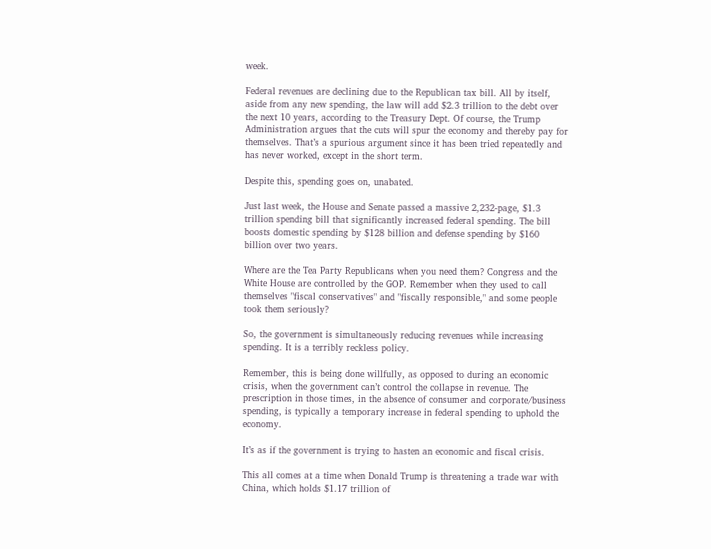week.

Federal revenues are declining due to the Republican tax bill. All by itself, aside from any new spending, the law will add $2.3 trillion to the debt over the next 10 years, according to the Treasury Dept. Of course, the Trump Administration argues that the cuts will spur the economy and thereby pay for themselves. That’s a spurious argument since it has been tried repeatedly and has never worked, except in the short term.

Despite this, spending goes on, unabated.

Just last week, the House and Senate passed a massive 2,232-page, $1.3 trillion spending bill that significantly increased federal spending. The bill boosts domestic spending by $128 billion and defense spending by $160 billion over two years.

Where are the Tea Party Republicans when you need them? Congress and the White House are controlled by the GOP. Remember when they used to call themselves "fiscal conservatives" and "fiscally responsible," and some people took them seriously?

So, the government is simultaneously reducing revenues while increasing spending. It is a terribly reckless policy.

Remember, this is being done willfully, as opposed to during an economic crisis, when the government can’t control the collapse in revenue. The prescription in those times, in the absence of consumer and corporate/business spending, is typically a temporary increase in federal spending to uphold the economy.

It’s as if the government is trying to hasten an economic and fiscal crisis.

This all comes at a time when Donald Trump is threatening a trade war with China, which holds $1.17 trillion of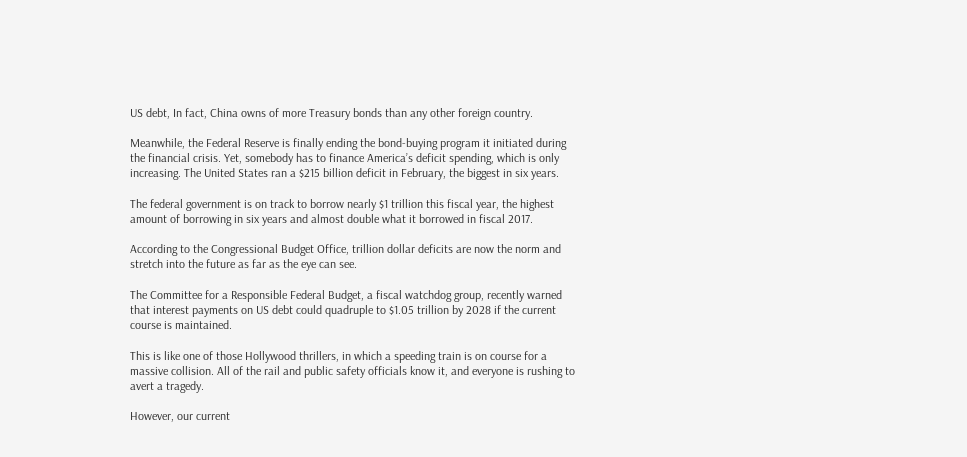US debt, In fact, China owns of more Treasury bonds than any other foreign country.

Meanwhile, the Federal Reserve is finally ending the bond-buying program it initiated during the financial crisis. Yet, somebody has to finance America’s deficit spending, which is only increasing. The United States ran a $215 billion deficit in February, the biggest in six years.

The federal government is on track to borrow nearly $1 trillion this fiscal year, the highest amount of borrowing in six years and almost double what it borrowed in fiscal 2017.

According to the Congressional Budget Office, trillion dollar deficits are now the norm and stretch into the future as far as the eye can see.

The Committee for a Responsible Federal Budget, a fiscal watchdog group, recently warned that interest payments on US debt could quadruple to $1.05 trillion by 2028 if the current course is maintained.

This is like one of those Hollywood thrillers, in which a speeding train is on course for a massive collision. All of the rail and public safety officials know it, and everyone is rushing to avert a tragedy.

However, our current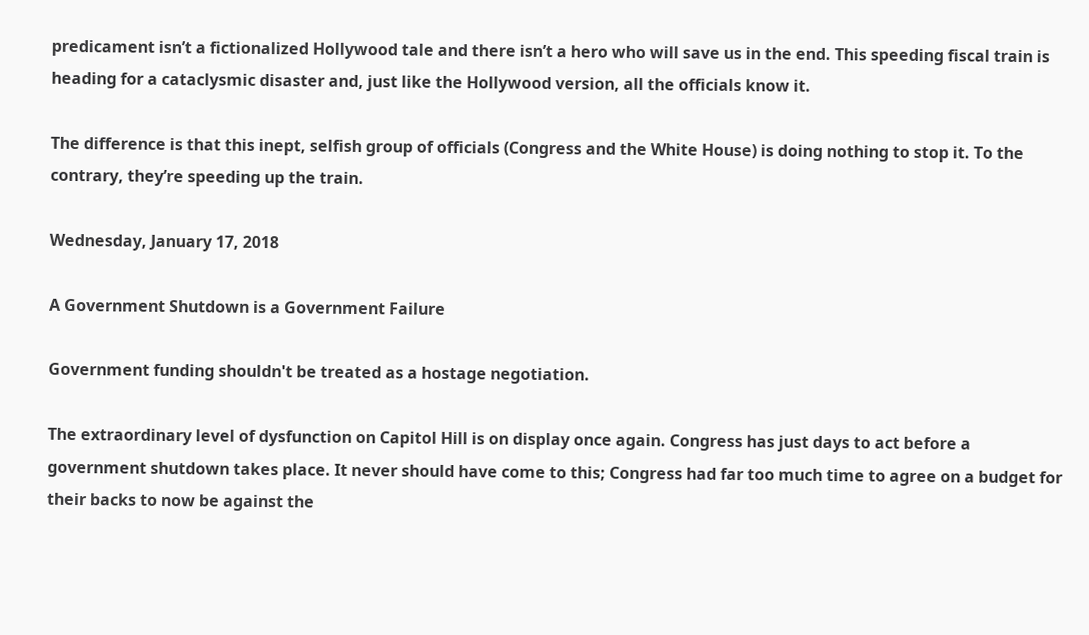predicament isn’t a fictionalized Hollywood tale and there isn’t a hero who will save us in the end. This speeding fiscal train is heading for a cataclysmic disaster and, just like the Hollywood version, all the officials know it.

The difference is that this inept, selfish group of officials (Congress and the White House) is doing nothing to stop it. To the contrary, they’re speeding up the train.

Wednesday, January 17, 2018

A Government Shutdown is a Government Failure

Government funding shouldn't be treated as a hostage negotiation.

The extraordinary level of dysfunction on Capitol Hill is on display once again. Congress has just days to act before a government shutdown takes place. It never should have come to this; Congress had far too much time to agree on a budget for their backs to now be against the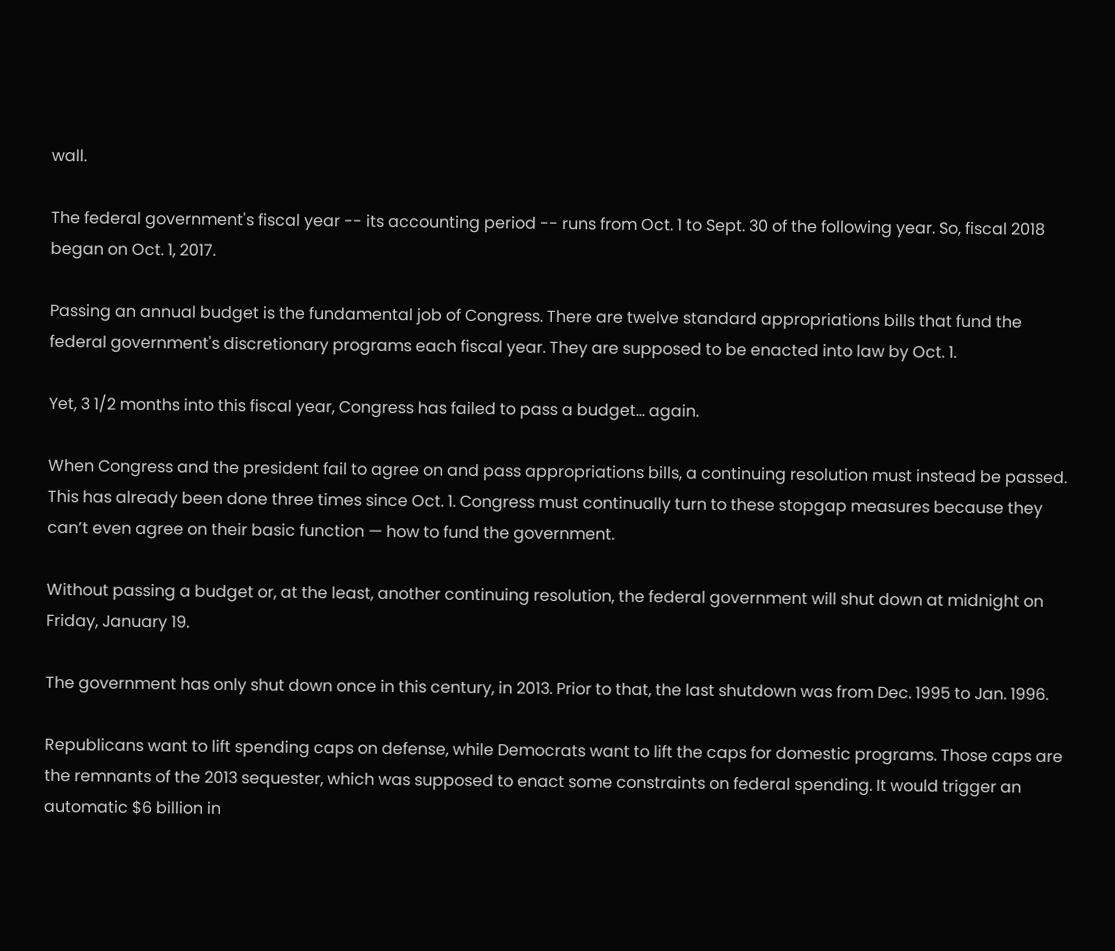wall.

The federal government's fiscal year -- its accounting period -- runs from Oct. 1 to Sept. 30 of the following year. So, fiscal 2018 began on Oct. 1, 2017.

Passing an annual budget is the fundamental job of Congress. There are twelve standard appropriations bills that fund the federal government's discretionary programs each fiscal year. They are supposed to be enacted into law by Oct. 1.

Yet, 3 1/2 months into this fiscal year, Congress has failed to pass a budget... again.

When Congress and the president fail to agree on and pass appropriations bills, a continuing resolution must instead be passed. This has already been done three times since Oct. 1. Congress must continually turn to these stopgap measures because they can’t even agree on their basic function — how to fund the government.

Without passing a budget or, at the least, another continuing resolution, the federal government will shut down at midnight on Friday, January 19.

The government has only shut down once in this century, in 2013. Prior to that, the last shutdown was from Dec. 1995 to Jan. 1996.

Republicans want to lift spending caps on defense, while Democrats want to lift the caps for domestic programs. Those caps are the remnants of the 2013 sequester, which was supposed to enact some constraints on federal spending. It would trigger an automatic $6 billion in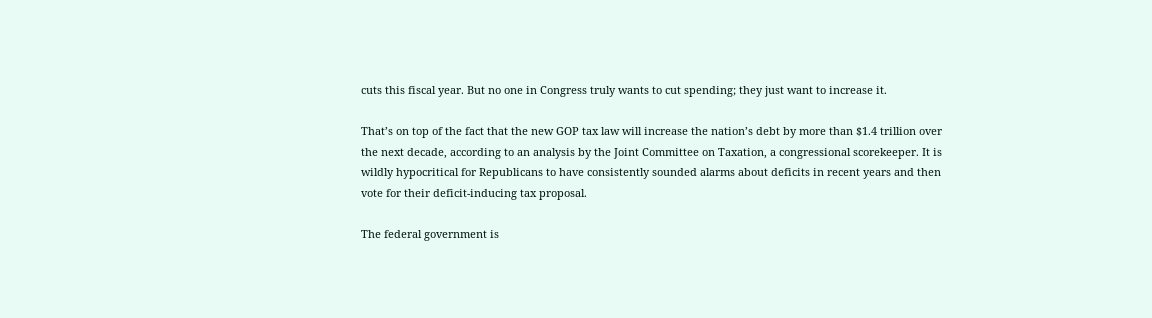cuts this fiscal year. But no one in Congress truly wants to cut spending; they just want to increase it.

That’s on top of the fact that the new GOP tax law will increase the nation’s debt by more than $1.4 trillion over the next decade, according to an analysis by the Joint Committee on Taxation, a congressional scorekeeper. It is wildly hypocritical for Republicans to have consistently sounded alarms about deficits in recent years and then vote for their deficit-inducing tax proposal.

The federal government is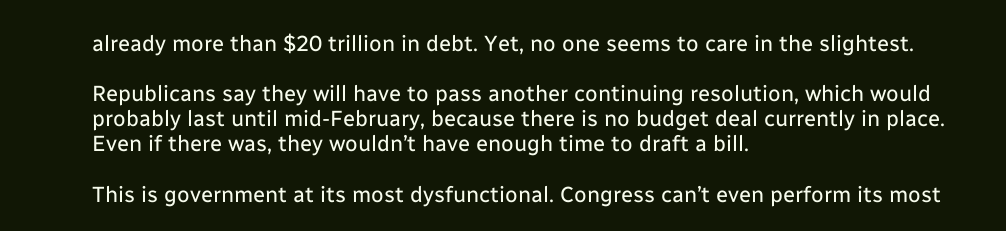already more than $20 trillion in debt. Yet, no one seems to care in the slightest.

Republicans say they will have to pass another continuing resolution, which would probably last until mid-February, because there is no budget deal currently in place. Even if there was, they wouldn’t have enough time to draft a bill.

This is government at its most dysfunctional. Congress can’t even perform its most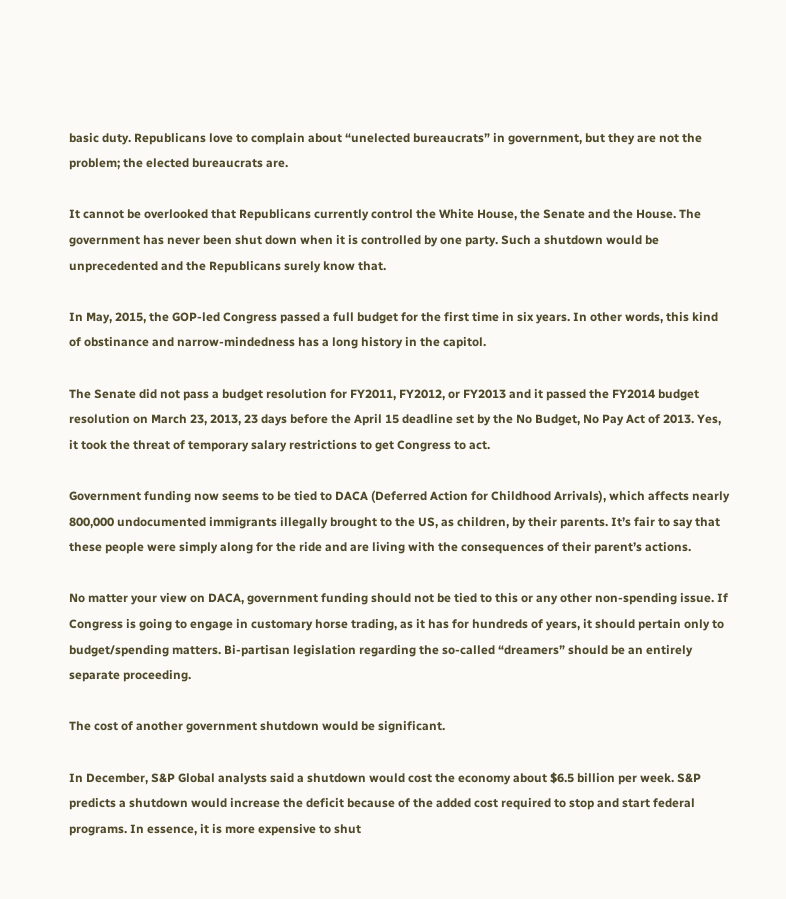basic duty. Republicans love to complain about “unelected bureaucrats” in government, but they are not the problem; the elected bureaucrats are.

It cannot be overlooked that Republicans currently control the White House, the Senate and the House. The government has never been shut down when it is controlled by one party. Such a shutdown would be unprecedented and the Republicans surely know that.

In May, 2015, the GOP-led Congress passed a full budget for the first time in six years. In other words, this kind of obstinance and narrow-mindedness has a long history in the capitol.

The Senate did not pass a budget resolution for FY2011, FY2012, or FY2013 and it passed the FY2014 budget resolution on March 23, 2013, 23 days before the April 15 deadline set by the No Budget, No Pay Act of 2013. Yes, it took the threat of temporary salary restrictions to get Congress to act.

Government funding now seems to be tied to DACA (Deferred Action for Childhood Arrivals), which affects nearly 800,000 undocumented immigrants illegally brought to the US, as children, by their parents. It’s fair to say that these people were simply along for the ride and are living with the consequences of their parent’s actions.

No matter your view on DACA, government funding should not be tied to this or any other non-spending issue. If Congress is going to engage in customary horse trading, as it has for hundreds of years, it should pertain only to budget/spending matters. Bi-partisan legislation regarding the so-called “dreamers” should be an entirely separate proceeding.

The cost of another government shutdown would be significant.

In December, S&P Global analysts said a shutdown would cost the economy about $6.5 billion per week. S&P predicts a shutdown would increase the deficit because of the added cost required to stop and start federal programs. In essence, it is more expensive to shut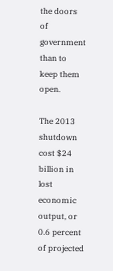the doors of government than to keep them open.

The 2013 shutdown cost $24 billion in lost economic output, or 0.6 percent of projected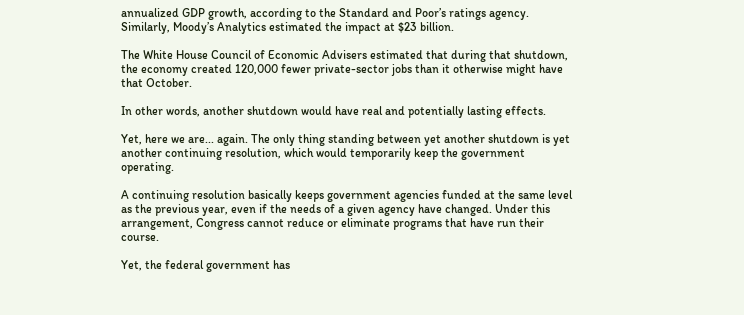annualized GDP growth, according to the Standard and Poor’s ratings agency. Similarly, Moody’s Analytics estimated the impact at $23 billion.

The White House Council of Economic Advisers estimated that during that shutdown, the economy created 120,000 fewer private-sector jobs than it otherwise might have that October.

In other words, another shutdown would have real and potentially lasting effects.

Yet, here we are... again. The only thing standing between yet another shutdown is yet another continuing resolution, which would temporarily keep the government operating.

A continuing resolution basically keeps government agencies funded at the same level as the previous year, even if the needs of a given agency have changed. Under this arrangement, Congress cannot reduce or eliminate programs that have run their course.

Yet, the federal government has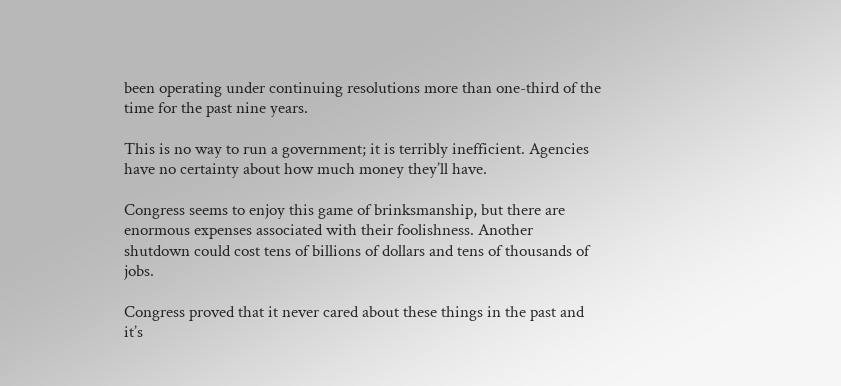been operating under continuing resolutions more than one-third of the time for the past nine years.

This is no way to run a government; it is terribly inefficient. Agencies have no certainty about how much money they’ll have.

Congress seems to enjoy this game of brinksmanship, but there are enormous expenses associated with their foolishness. Another shutdown could cost tens of billions of dollars and tens of thousands of jobs.

Congress proved that it never cared about these things in the past and it’s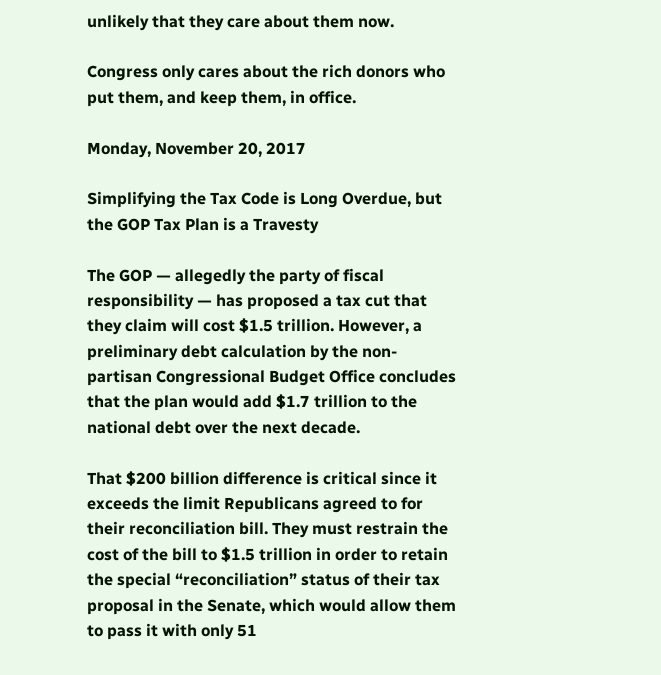unlikely that they care about them now.

Congress only cares about the rich donors who put them, and keep them, in office.

Monday, November 20, 2017

Simplifying the Tax Code is Long Overdue, but the GOP Tax Plan is a Travesty

The GOP — allegedly the party of fiscal responsibility — has proposed a tax cut that they claim will cost $1.5 trillion. However, a preliminary debt calculation by the non-partisan Congressional Budget Office concludes that the plan would add $1.7 trillion to the national debt over the next decade.

That $200 billion difference is critical since it exceeds the limit Republicans agreed to for their reconciliation bill. They must restrain the cost of the bill to $1.5 trillion in order to retain the special “reconciliation” status of their tax proposal in the Senate, which would allow them to pass it with only 51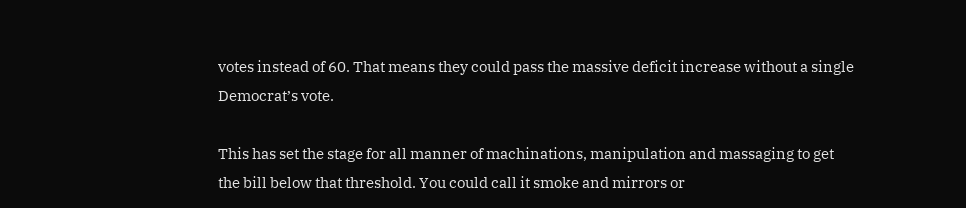votes instead of 60. That means they could pass the massive deficit increase without a single Democrat’s vote.

This has set the stage for all manner of machinations, manipulation and massaging to get the bill below that threshold. You could call it smoke and mirrors or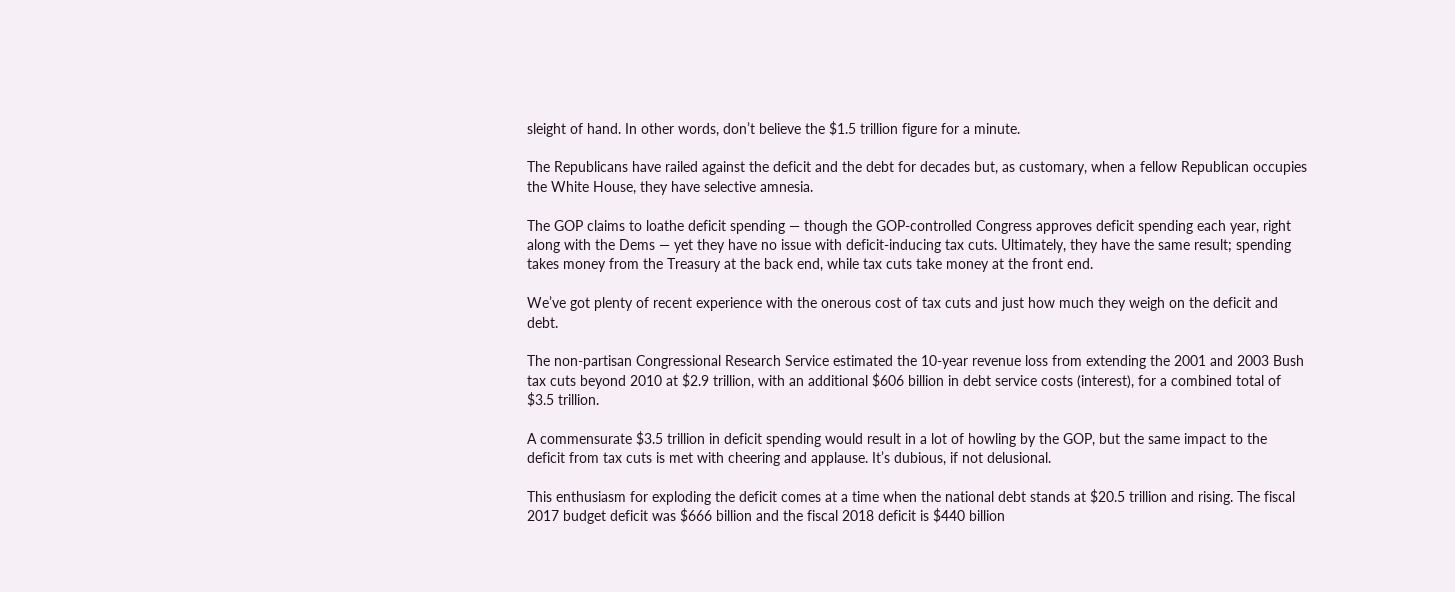sleight of hand. In other words, don’t believe the $1.5 trillion figure for a minute.

The Republicans have railed against the deficit and the debt for decades but, as customary, when a fellow Republican occupies the White House, they have selective amnesia.

The GOP claims to loathe deficit spending — though the GOP-controlled Congress approves deficit spending each year, right along with the Dems — yet they have no issue with deficit-inducing tax cuts. Ultimately, they have the same result; spending takes money from the Treasury at the back end, while tax cuts take money at the front end.

We’ve got plenty of recent experience with the onerous cost of tax cuts and just how much they weigh on the deficit and debt.

The non-partisan Congressional Research Service estimated the 10-year revenue loss from extending the 2001 and 2003 Bush tax cuts beyond 2010 at $2.9 trillion, with an additional $606 billion in debt service costs (interest), for a combined total of $3.5 trillion.

A commensurate $3.5 trillion in deficit spending would result in a lot of howling by the GOP, but the same impact to the deficit from tax cuts is met with cheering and applause. It’s dubious, if not delusional.

This enthusiasm for exploding the deficit comes at a time when the national debt stands at $20.5 trillion and rising. The fiscal 2017 budget deficit was $666 billion and the fiscal 2018 deficit is $440 billion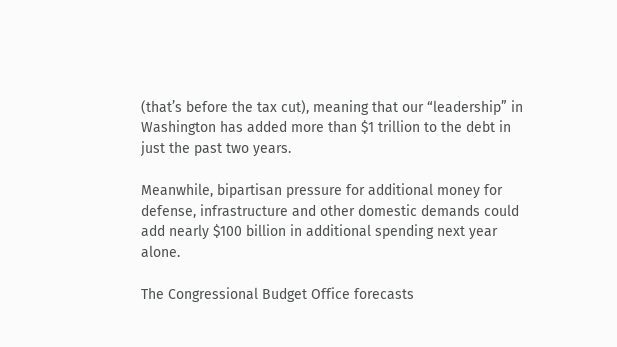(that’s before the tax cut), meaning that our “leadership” in Washington has added more than $1 trillion to the debt in just the past two years.

Meanwhile, bipartisan pressure for additional money for defense, infrastructure and other domestic demands could add nearly $100 billion in additional spending next year alone.

The Congressional Budget Office forecasts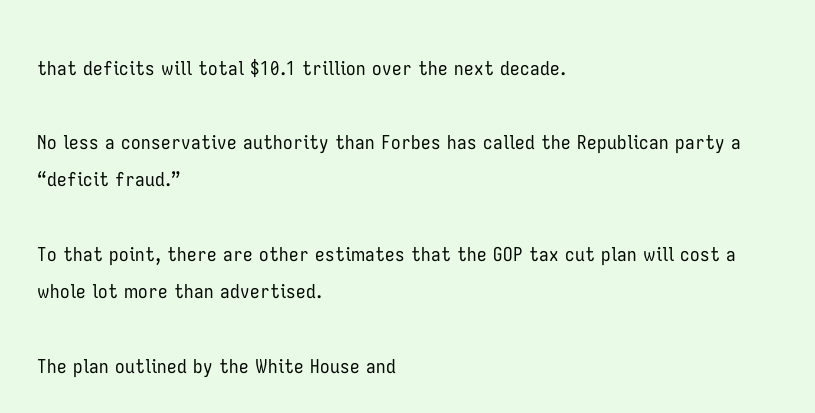that deficits will total $10.1 trillion over the next decade.

No less a conservative authority than Forbes has called the Republican party a “deficit fraud.”

To that point, there are other estimates that the GOP tax cut plan will cost a whole lot more than advertised.

The plan outlined by the White House and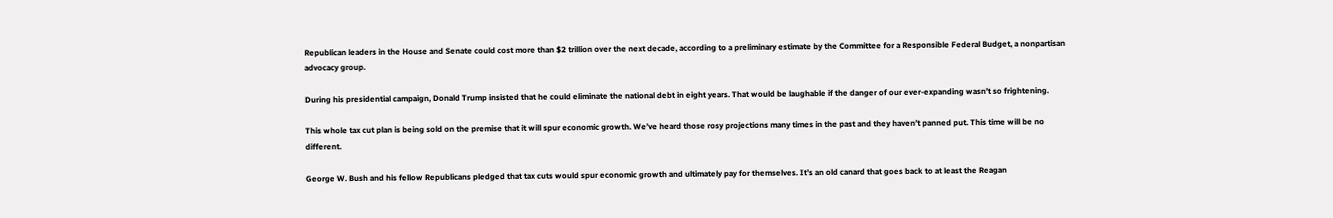Republican leaders in the House and Senate could cost more than $2 trillion over the next decade, according to a preliminary estimate by the Committee for a Responsible Federal Budget, a nonpartisan advocacy group.

During his presidential campaign, Donald Trump insisted that he could eliminate the national debt in eight years. That would be laughable if the danger of our ever-expanding wasn’t so frightening.

This whole tax cut plan is being sold on the premise that it will spur economic growth. We’ve heard those rosy projections many times in the past and they haven’t panned put. This time will be no different.

George W. Bush and his fellow Republicans pledged that tax cuts would spur economic growth and ultimately pay for themselves. It’s an old canard that goes back to at least the Reagan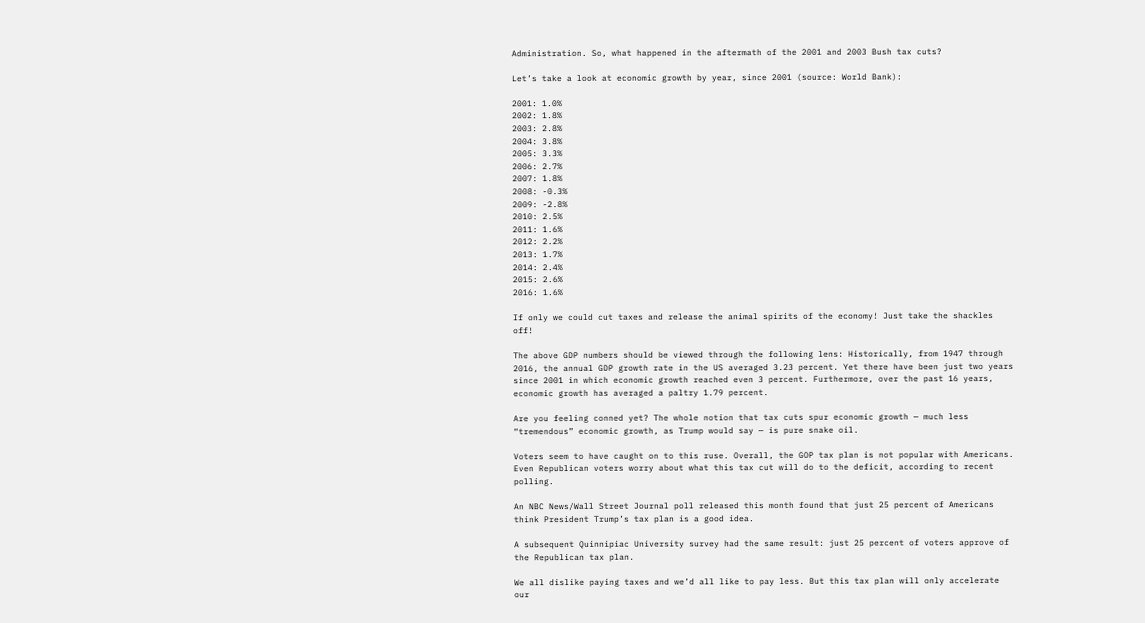Administration. So, what happened in the aftermath of the 2001 and 2003 Bush tax cuts?

Let’s take a look at economic growth by year, since 2001 (source: World Bank):

2001: 1.0%
2002: 1.8%
2003: 2.8%
2004: 3.8%
2005: 3.3%
2006: 2.7%
2007: 1.8%
2008: -0.3%
2009: -2.8%
2010: 2.5%
2011: 1.6%
2012: 2.2%
2013: 1.7%
2014: 2.4%
2015: 2.6%
2016: 1.6%

If only we could cut taxes and release the animal spirits of the economy! Just take the shackles off!

The above GDP numbers should be viewed through the following lens: Historically, from 1947 through 2016, the annual GDP growth rate in the US averaged 3.23 percent. Yet there have been just two years since 2001 in which economic growth reached even 3 percent. Furthermore, over the past 16 years, economic growth has averaged a paltry 1.79 percent.

Are you feeling conned yet? The whole notion that tax cuts spur economic growth — much less “tremendous” economic growth, as Trump would say — is pure snake oil.

Voters seem to have caught on to this ruse. Overall, the GOP tax plan is not popular with Americans. Even Republican voters worry about what this tax cut will do to the deficit, according to recent polling.

An NBC News/Wall Street Journal poll released this month found that just 25 percent of Americans think President Trump’s tax plan is a good idea.

A subsequent Quinnipiac University survey had the same result: just 25 percent of voters approve of the Republican tax plan.

We all dislike paying taxes and we’d all like to pay less. But this tax plan will only accelerate our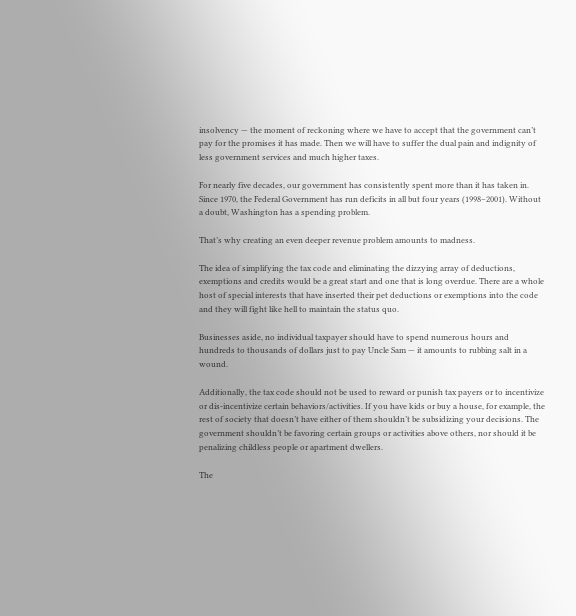insolvency — the moment of reckoning where we have to accept that the government can’t pay for the promises it has made. Then we will have to suffer the dual pain and indignity of less government services and much higher taxes.

For nearly five decades, our government has consistently spent more than it has taken in. Since 1970, the Federal Government has run deficits in all but four years (1998–2001). Without a doubt, Washington has a spending problem.

That’s why creating an even deeper revenue problem amounts to madness.

The idea of simplifying the tax code and eliminating the dizzying array of deductions, exemptions and credits would be a great start and one that is long overdue. There are a whole host of special interests that have inserted their pet deductions or exemptions into the code and they will fight like hell to maintain the status quo.

Businesses aside, no individual taxpayer should have to spend numerous hours and hundreds to thousands of dollars just to pay Uncle Sam — it amounts to rubbing salt in a wound.

Additionally, the tax code should not be used to reward or punish tax payers or to incentivize or dis-incentivize certain behaviors/activities. If you have kids or buy a house, for example, the rest of society that doesn’t have either of them shouldn’t be subsidizing your decisions. The government shouldn’t be favoring certain groups or activities above others, nor should it be penalizing childless people or apartment dwellers.

The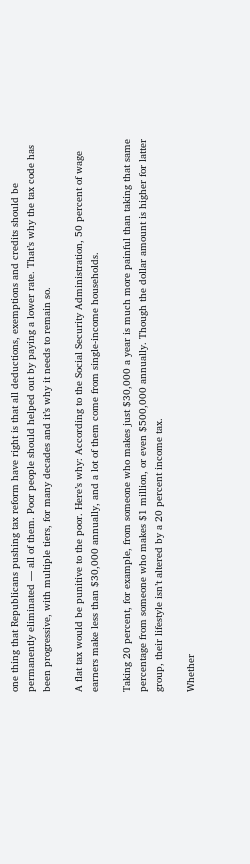one thing that Republicans pushing tax reform have right is that all deductions, exemptions and credits should be permanently eliminated — all of them. Poor people should helped out by paying a lower rate. That’s why the tax code has been progressive, with multiple tiers, for many decades and it’s why it needs to remain so.

A flat tax would be punitive to the poor. Here’s why: According to the Social Security Administration, 50 percent of wage earners make less than $30,000 annually, and a lot of them come from single-income households.

Taking 20 percent, for example, from someone who makes just $30,000 a year is much more painful than taking that same percentage from someone who makes $1 million, or even $500,000 annually. Though the dollar amount is higher for latter group, their lifestyle isn’t altered by a 20 percent income tax.

Whether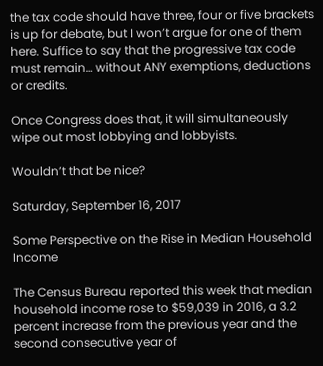the tax code should have three, four or five brackets is up for debate, but I won’t argue for one of them here. Suffice to say that the progressive tax code must remain… without ANY exemptions, deductions or credits.

Once Congress does that, it will simultaneously wipe out most lobbying and lobbyists.

Wouldn’t that be nice?

Saturday, September 16, 2017

Some Perspective on the Rise in Median Household Income

The Census Bureau reported this week that median household income rose to $59,039 in 2016, a 3.2 percent increase from the previous year and the second consecutive year of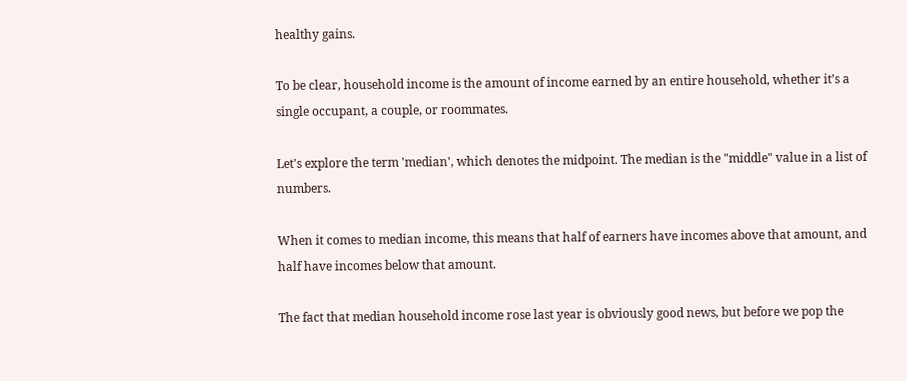healthy gains.

To be clear, household income is the amount of income earned by an entire household, whether it’s a single occupant, a couple, or roommates.

Let's explore the term 'median', which denotes the midpoint. The median is the "middle" value in a list of numbers.

When it comes to median income, this means that half of earners have incomes above that amount, and half have incomes below that amount.

The fact that median household income rose last year is obviously good news, but before we pop the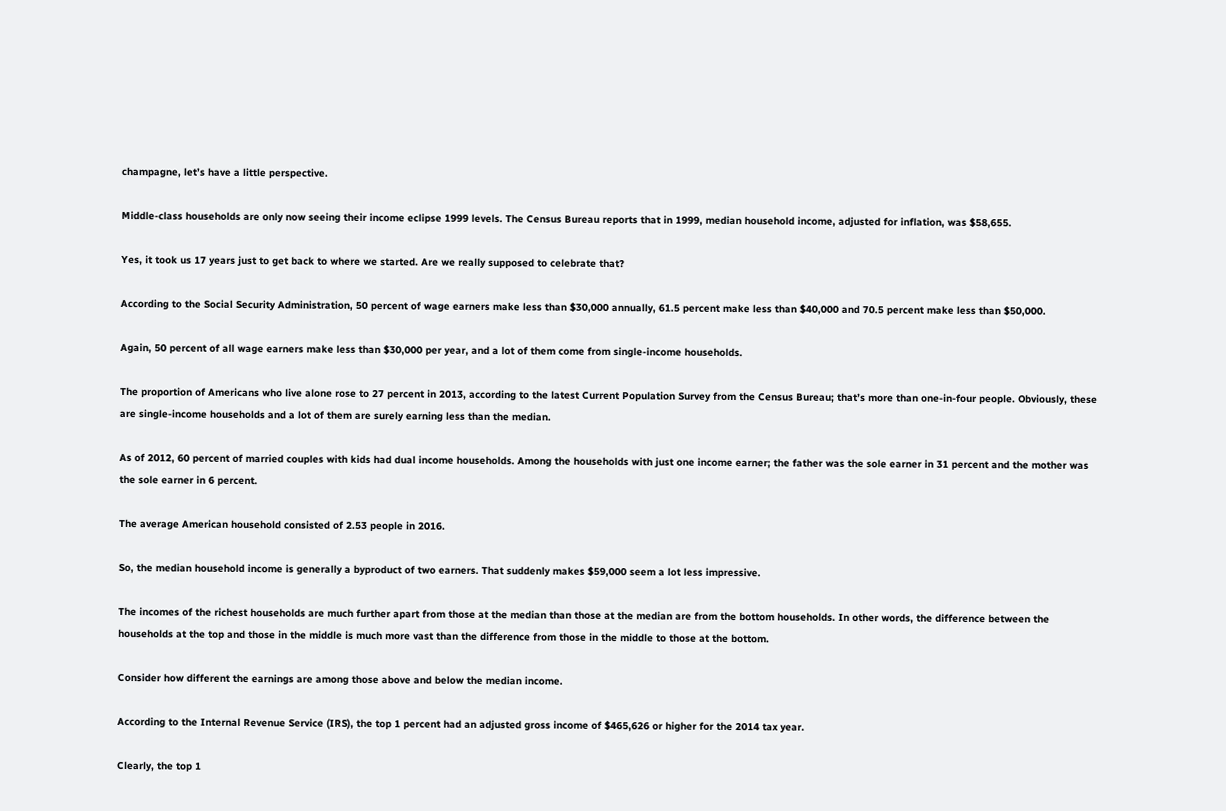champagne, let’s have a little perspective.

Middle-class households are only now seeing their income eclipse 1999 levels. The Census Bureau reports that in 1999, median household income, adjusted for inflation, was $58,655.

Yes, it took us 17 years just to get back to where we started. Are we really supposed to celebrate that?

According to the Social Security Administration, 50 percent of wage earners make less than $30,000 annually, 61.5 percent make less than $40,000 and 70.5 percent make less than $50,000.

Again, 50 percent of all wage earners make less than $30,000 per year, and a lot of them come from single-income households.

The proportion of Americans who live alone rose to 27 percent in 2013, according to the latest Current Population Survey from the Census Bureau; that’s more than one-in-four people. Obviously, these are single-income households and a lot of them are surely earning less than the median.

As of 2012, 60 percent of married couples with kids had dual income households. Among the households with just one income earner; the father was the sole earner in 31 percent and the mother was the sole earner in 6 percent.

The average American household consisted of 2.53 people in 2016.

So, the median household income is generally a byproduct of two earners. That suddenly makes $59,000 seem a lot less impressive.

The incomes of the richest households are much further apart from those at the median than those at the median are from the bottom households. In other words, the difference between the households at the top and those in the middle is much more vast than the difference from those in the middle to those at the bottom.

Consider how different the earnings are among those above and below the median income.

According to the Internal Revenue Service (IRS), the top 1 percent had an adjusted gross income of $465,626 or higher for the 2014 tax year.

Clearly, the top 1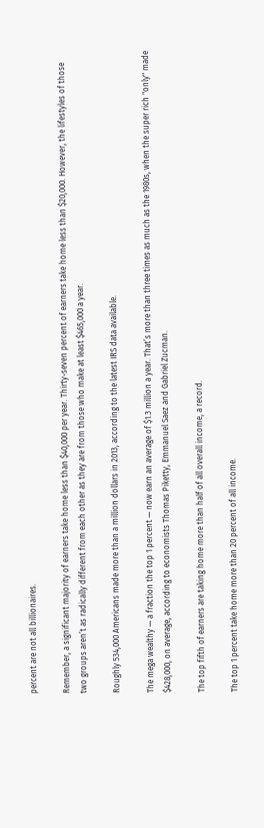percent are not all billionaires.

Remember, a significant majority of earners take home less than $40,000 per year. Thirty-seven percent of earners take home less than $20,000. However, the lifestyles of those two groups aren’t as radically different from each other as they are from those who make at least $465,000 a year.

Roughly 534,000 Americans made more than a million dollars in 2013, according to the latest IRS data available.

The mega wealthy — a fraction the top 1 percent — now earn an average of $1.3 million a year. That’s more than three times as much as the 1980s, when the super rich "only" made $428,000, on average, according to economists Thomas Piketty, Emmanuel Saez and Gabriel Zucman.

The top fifth of earners are taking home more than half of all overall income, a record.

The top 1 percent take home more than 20 percent of all income.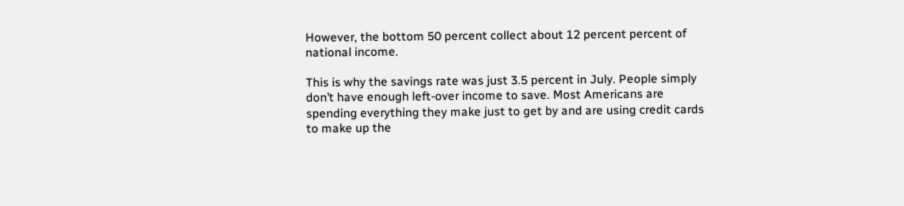However, the bottom 50 percent collect about 12 percent percent of national income.

This is why the savings rate was just 3.5 percent in July. People simply don’t have enough left-over income to save. Most Americans are spending everything they make just to get by and are using credit cards to make up the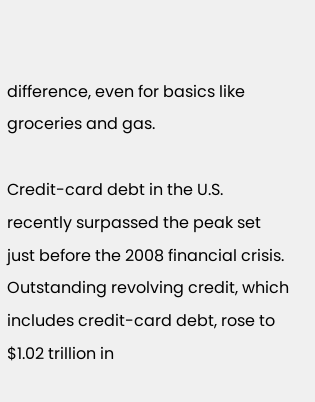difference, even for basics like groceries and gas.

Credit-card debt in the U.S. recently surpassed the peak set just before the 2008 financial crisis. Outstanding revolving credit, which includes credit-card debt, rose to $1.02 trillion in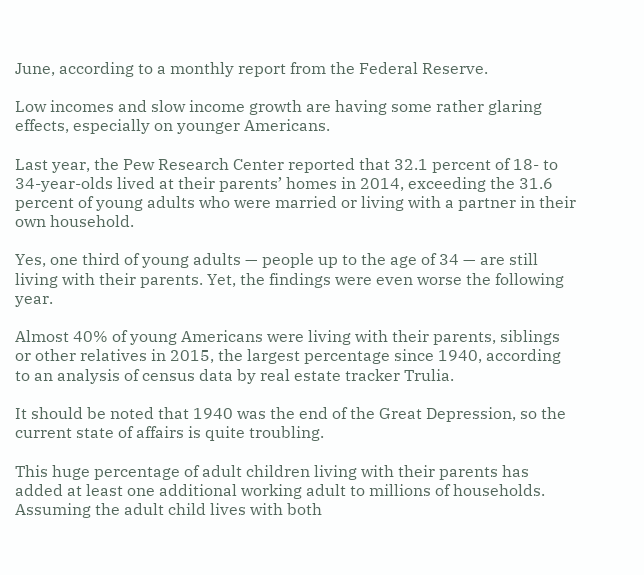June, according to a monthly report from the Federal Reserve.

Low incomes and slow income growth are having some rather glaring effects, especially on younger Americans.

Last year, the Pew Research Center reported that 32.1 percent of 18- to 34-year-olds lived at their parents’ homes in 2014, exceeding the 31.6 percent of young adults who were married or living with a partner in their own household.

Yes, one third of young adults — people up to the age of 34 — are still living with their parents. Yet, the findings were even worse the following year.

Almost 40% of young Americans were living with their parents, siblings or other relatives in 2015, the largest percentage since 1940, according to an analysis of census data by real estate tracker Trulia.

It should be noted that 1940 was the end of the Great Depression, so the current state of affairs is quite troubling.

This huge percentage of adult children living with their parents has added at least one additional working adult to millions of households. Assuming the adult child lives with both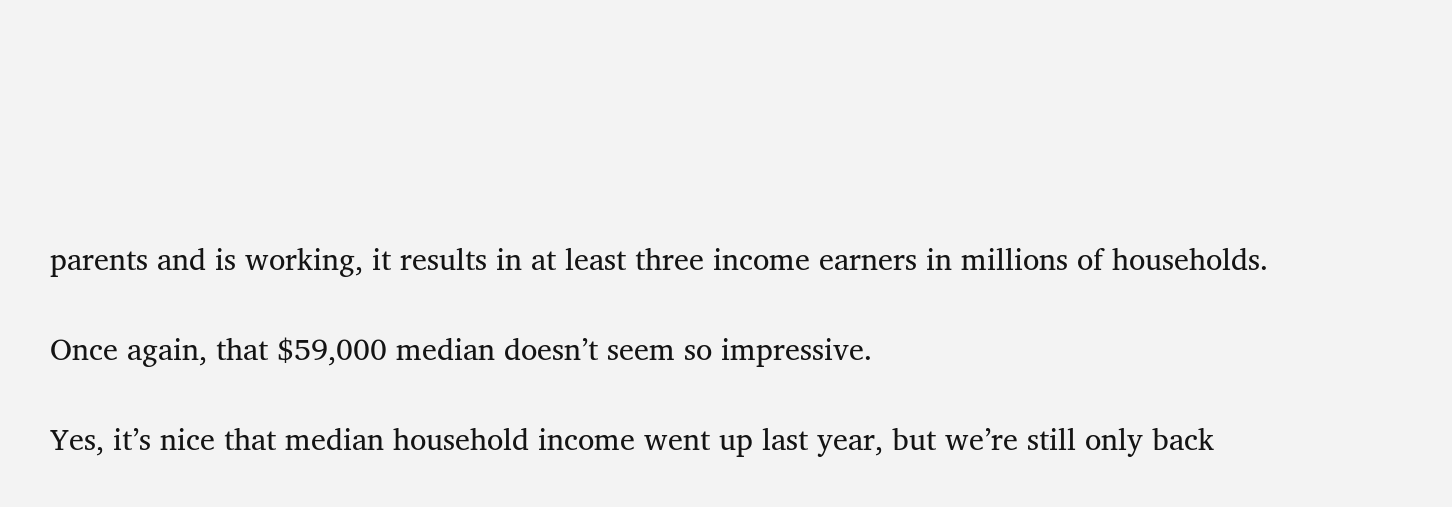parents and is working, it results in at least three income earners in millions of households.

Once again, that $59,000 median doesn’t seem so impressive.

Yes, it’s nice that median household income went up last year, but we’re still only back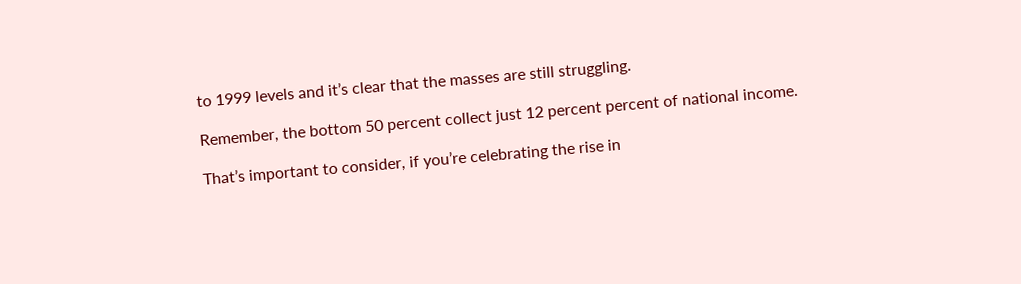to 1999 levels and it’s clear that the masses are still struggling.

Remember, the bottom 50 percent collect just 12 percent percent of national income.

That’s important to consider, if you’re celebrating the rise in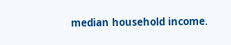median household income.